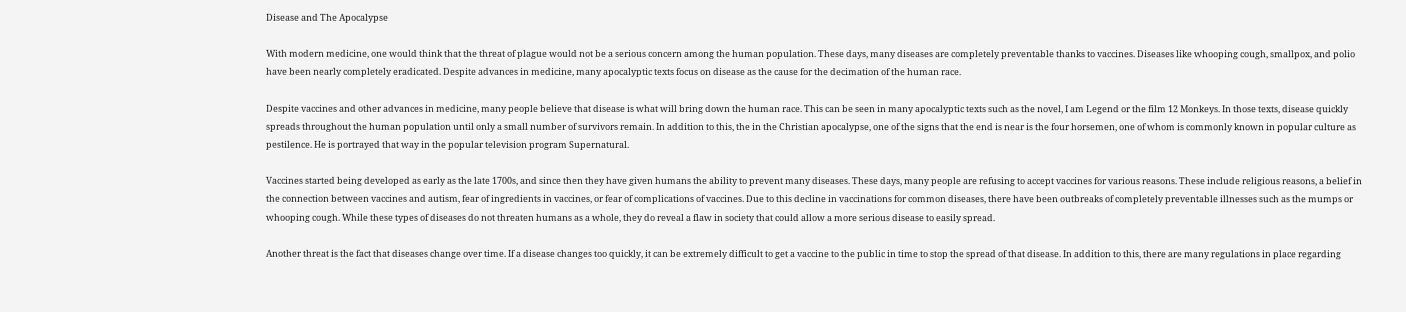Disease and The Apocalypse

With modern medicine, one would think that the threat of plague would not be a serious concern among the human population. These days, many diseases are completely preventable thanks to vaccines. Diseases like whooping cough, smallpox, and polio have been nearly completely eradicated. Despite advances in medicine, many apocalyptic texts focus on disease as the cause for the decimation of the human race.

Despite vaccines and other advances in medicine, many people believe that disease is what will bring down the human race. This can be seen in many apocalyptic texts such as the novel, I am Legend or the film 12 Monkeys. In those texts, disease quickly spreads throughout the human population until only a small number of survivors remain. In addition to this, the in the Christian apocalypse, one of the signs that the end is near is the four horsemen, one of whom is commonly known in popular culture as pestilence. He is portrayed that way in the popular television program Supernatural.

Vaccines started being developed as early as the late 1700s, and since then they have given humans the ability to prevent many diseases. These days, many people are refusing to accept vaccines for various reasons. These include religious reasons, a belief in the connection between vaccines and autism, fear of ingredients in vaccines, or fear of complications of vaccines. Due to this decline in vaccinations for common diseases, there have been outbreaks of completely preventable illnesses such as the mumps or whooping cough. While these types of diseases do not threaten humans as a whole, they do reveal a flaw in society that could allow a more serious disease to easily spread.

Another threat is the fact that diseases change over time. If a disease changes too quickly, it can be extremely difficult to get a vaccine to the public in time to stop the spread of that disease. In addition to this, there are many regulations in place regarding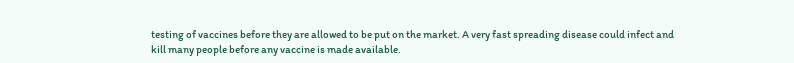testing of vaccines before they are allowed to be put on the market. A very fast spreading disease could infect and kill many people before any vaccine is made available.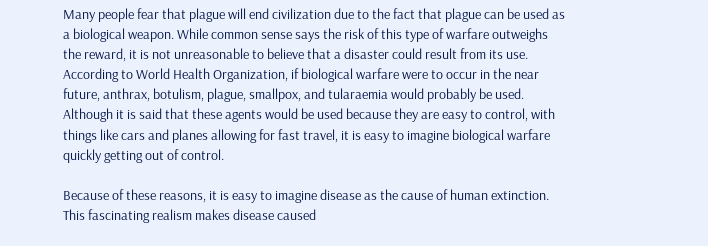Many people fear that plague will end civilization due to the fact that plague can be used as a biological weapon. While common sense says the risk of this type of warfare outweighs the reward, it is not unreasonable to believe that a disaster could result from its use. According to World Health Organization, if biological warfare were to occur in the near future, anthrax, botulism, plague, smallpox, and tularaemia would probably be used. Although it is said that these agents would be used because they are easy to control, with things like cars and planes allowing for fast travel, it is easy to imagine biological warfare quickly getting out of control.

Because of these reasons, it is easy to imagine disease as the cause of human extinction. This fascinating realism makes disease caused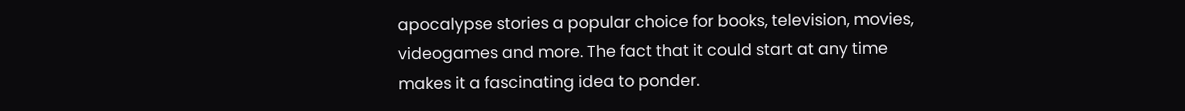apocalypse stories a popular choice for books, television, movies, videogames and more. The fact that it could start at any time makes it a fascinating idea to ponder.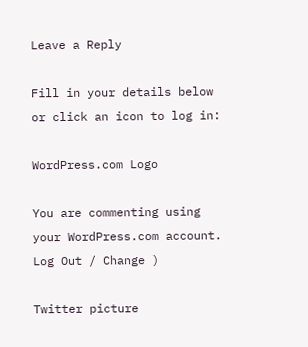Leave a Reply

Fill in your details below or click an icon to log in:

WordPress.com Logo

You are commenting using your WordPress.com account. Log Out / Change )

Twitter picture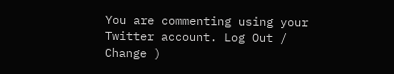You are commenting using your Twitter account. Log Out / Change )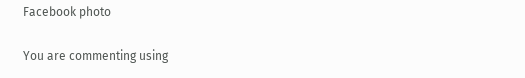Facebook photo

You are commenting using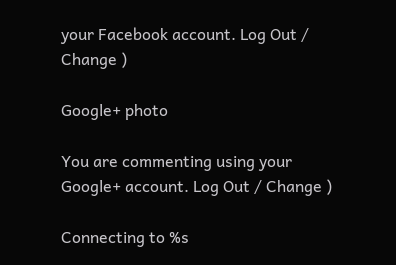your Facebook account. Log Out / Change )

Google+ photo

You are commenting using your Google+ account. Log Out / Change )

Connecting to %s